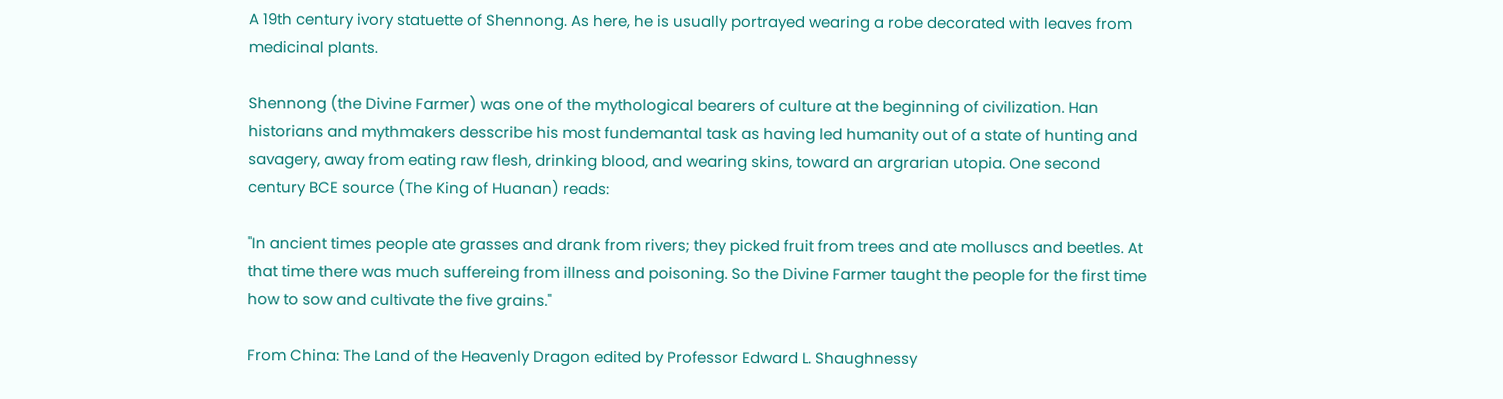A 19th century ivory statuette of Shennong. As here, he is usually portrayed wearing a robe decorated with leaves from medicinal plants.

Shennong (the Divine Farmer) was one of the mythological bearers of culture at the beginning of civilization. Han historians and mythmakers desscribe his most fundemantal task as having led humanity out of a state of hunting and savagery, away from eating raw flesh, drinking blood, and wearing skins, toward an argrarian utopia. One second century BCE source (The King of Huanan) reads:

"In ancient times people ate grasses and drank from rivers; they picked fruit from trees and ate molluscs and beetles. At that time there was much suffereing from illness and poisoning. So the Divine Farmer taught the people for the first time how to sow and cultivate the five grains."

From China: The Land of the Heavenly Dragon edited by Professor Edward L. Shaughnessy